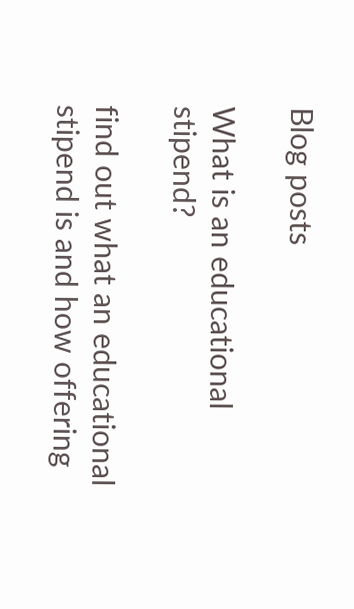Blog posts

What is an educational stipend?

find out what an educational stipend is and how offering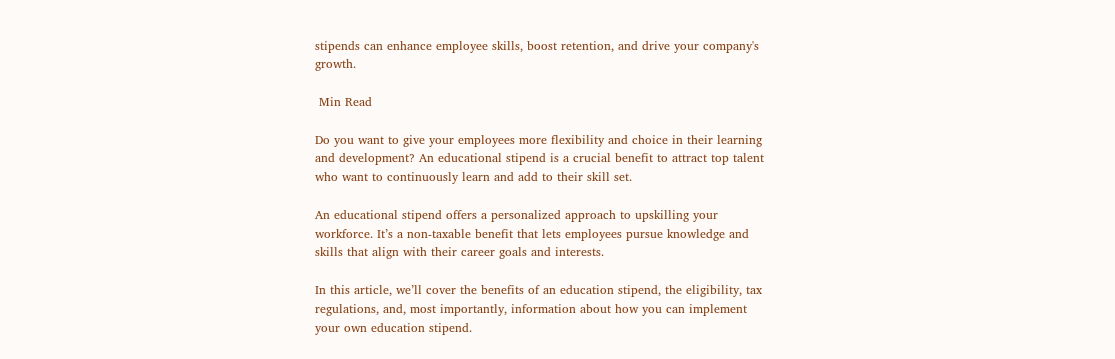stipends can enhance employee skills, boost retention, and drive your company's growth.

 Min Read

Do you want to give your employees more flexibility and choice in their learning and development? An educational stipend is a crucial benefit to attract top talent who want to continuously learn and add to their skill set.

An educational stipend offers a personalized approach to upskilling your workforce. It’s a non-taxable benefit that lets employees pursue knowledge and skills that align with their career goals and interests.

In this article, we’ll cover the benefits of an education stipend, the eligibility, tax regulations, and, most importantly, information about how you can implement your own education stipend.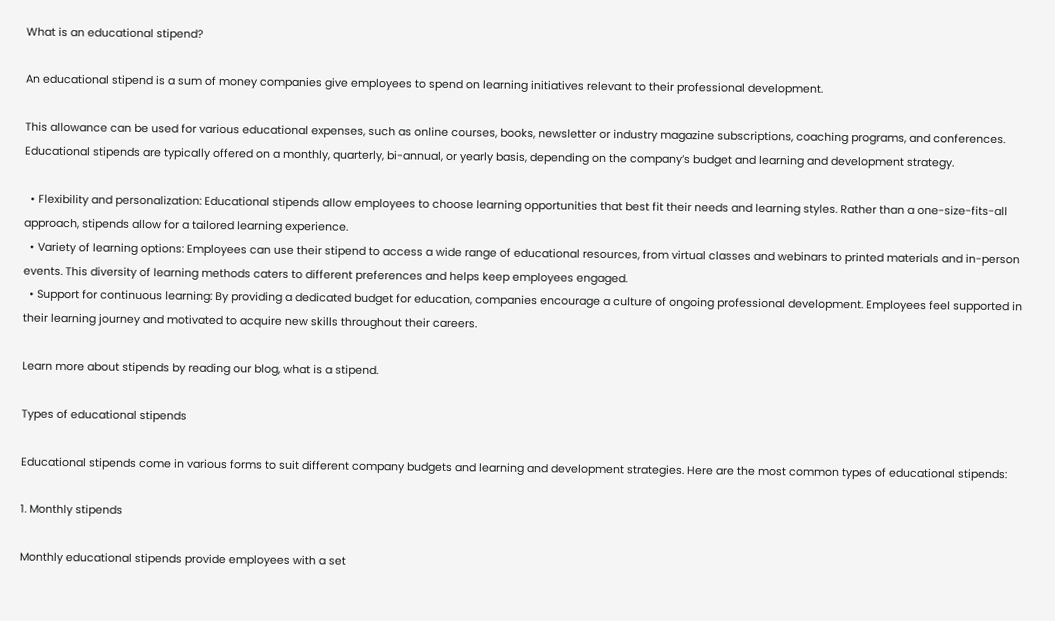What is an educational stipend?

An educational stipend is a sum of money companies give employees to spend on learning initiatives relevant to their professional development.

This allowance can be used for various educational expenses, such as online courses, books, newsletter or industry magazine subscriptions, coaching programs, and conferences. Educational stipends are typically offered on a monthly, quarterly, bi-annual, or yearly basis, depending on the company’s budget and learning and development strategy.

  • Flexibility and personalization: Educational stipends allow employees to choose learning opportunities that best fit their needs and learning styles. Rather than a one-size-fits-all approach, stipends allow for a tailored learning experience.
  • Variety of learning options: Employees can use their stipend to access a wide range of educational resources, from virtual classes and webinars to printed materials and in-person events. This diversity of learning methods caters to different preferences and helps keep employees engaged.
  • Support for continuous learning: By providing a dedicated budget for education, companies encourage a culture of ongoing professional development. Employees feel supported in their learning journey and motivated to acquire new skills throughout their careers.

Learn more about stipends by reading our blog, what is a stipend.

Types of educational stipends

Educational stipends come in various forms to suit different company budgets and learning and development strategies. Here are the most common types of educational stipends:

1. Monthly stipends

Monthly educational stipends provide employees with a set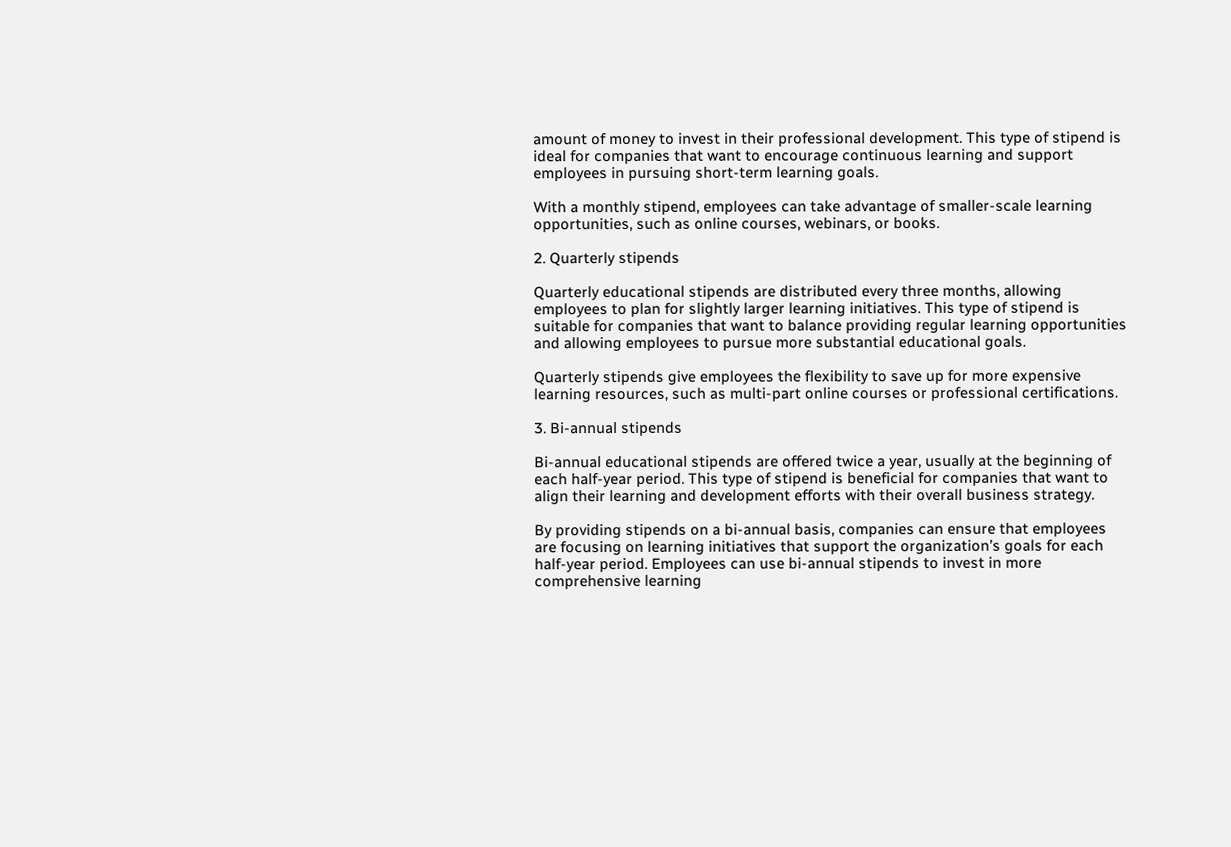amount of money to invest in their professional development. This type of stipend is ideal for companies that want to encourage continuous learning and support employees in pursuing short-term learning goals.

With a monthly stipend, employees can take advantage of smaller-scale learning opportunities, such as online courses, webinars, or books.

2. Quarterly stipends

Quarterly educational stipends are distributed every three months, allowing employees to plan for slightly larger learning initiatives. This type of stipend is suitable for companies that want to balance providing regular learning opportunities and allowing employees to pursue more substantial educational goals.

Quarterly stipends give employees the flexibility to save up for more expensive learning resources, such as multi-part online courses or professional certifications.

3. Bi-annual stipends

Bi-annual educational stipends are offered twice a year, usually at the beginning of each half-year period. This type of stipend is beneficial for companies that want to align their learning and development efforts with their overall business strategy.

By providing stipends on a bi-annual basis, companies can ensure that employees are focusing on learning initiatives that support the organization’s goals for each half-year period. Employees can use bi-annual stipends to invest in more comprehensive learning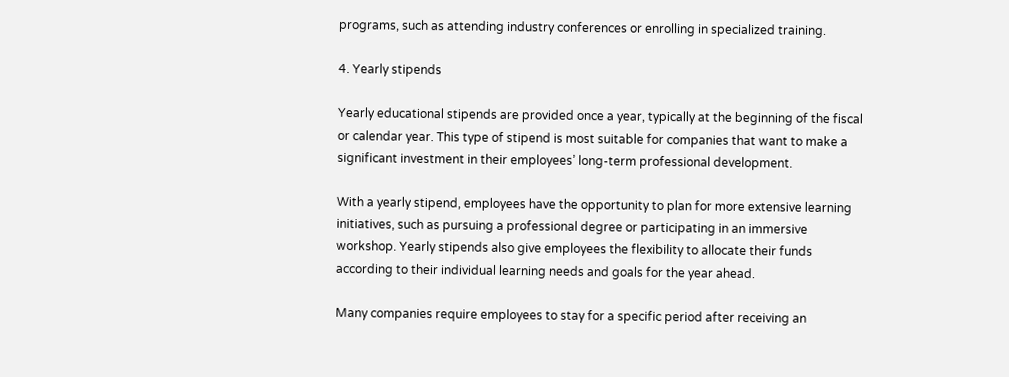programs, such as attending industry conferences or enrolling in specialized training.

4. Yearly stipends

Yearly educational stipends are provided once a year, typically at the beginning of the fiscal or calendar year. This type of stipend is most suitable for companies that want to make a significant investment in their employees’ long-term professional development.

With a yearly stipend, employees have the opportunity to plan for more extensive learning initiatives, such as pursuing a professional degree or participating in an immersive workshop. Yearly stipends also give employees the flexibility to allocate their funds according to their individual learning needs and goals for the year ahead.

Many companies require employees to stay for a specific period after receiving an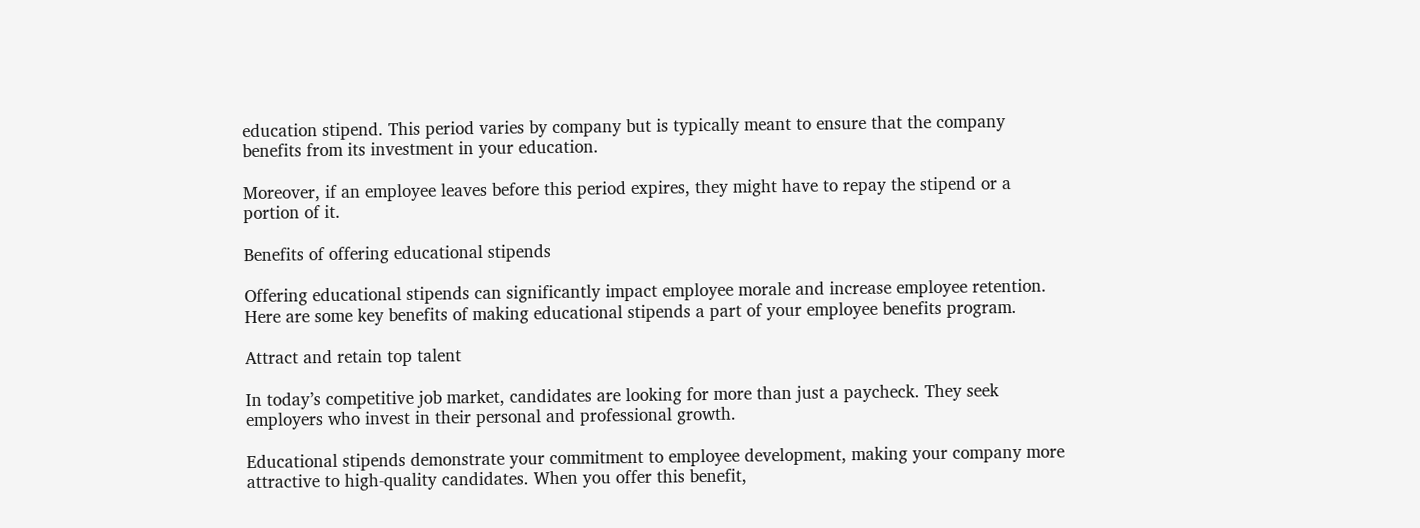education stipend. This period varies by company but is typically meant to ensure that the company benefits from its investment in your education.

Moreover, if an employee leaves before this period expires, they might have to repay the stipend or a portion of it.

Benefits of offering educational stipends

Offering educational stipends can significantly impact employee morale and increase employee retention. Here are some key benefits of making educational stipends a part of your employee benefits program.

Attract and retain top talent

In today’s competitive job market, candidates are looking for more than just a paycheck. They seek employers who invest in their personal and professional growth.

Educational stipends demonstrate your commitment to employee development, making your company more attractive to high-quality candidates. When you offer this benefit,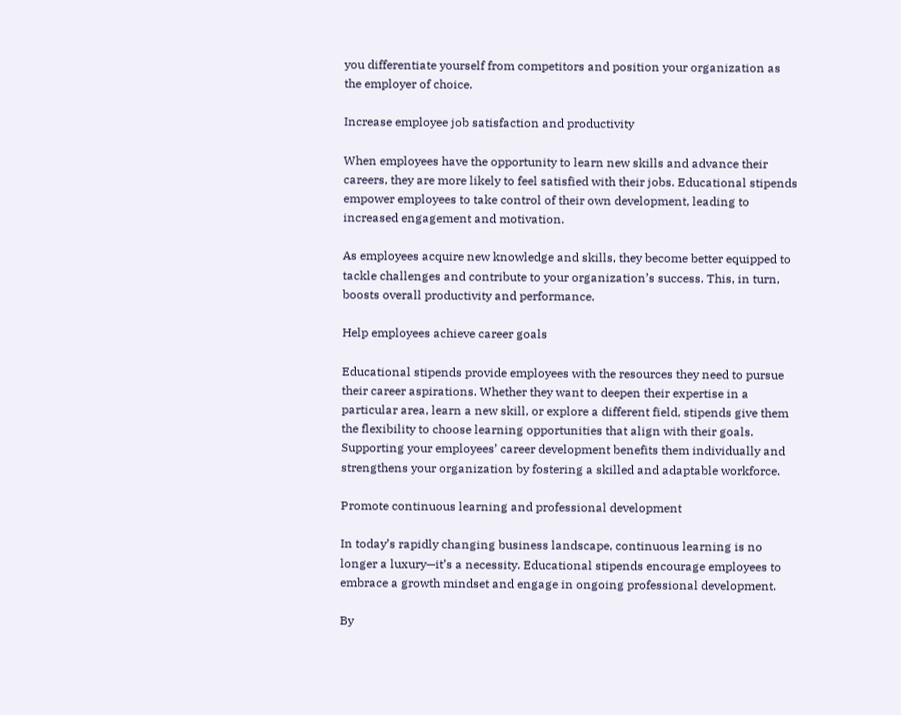you differentiate yourself from competitors and position your organization as the employer of choice.

Increase employee job satisfaction and productivity

When employees have the opportunity to learn new skills and advance their careers, they are more likely to feel satisfied with their jobs. Educational stipends empower employees to take control of their own development, leading to increased engagement and motivation.

As employees acquire new knowledge and skills, they become better equipped to tackle challenges and contribute to your organization’s success. This, in turn, boosts overall productivity and performance.

Help employees achieve career goals

Educational stipends provide employees with the resources they need to pursue their career aspirations. Whether they want to deepen their expertise in a particular area, learn a new skill, or explore a different field, stipends give them the flexibility to choose learning opportunities that align with their goals. Supporting your employees’ career development benefits them individually and strengthens your organization by fostering a skilled and adaptable workforce.

Promote continuous learning and professional development

In today’s rapidly changing business landscape, continuous learning is no longer a luxury—it’s a necessity. Educational stipends encourage employees to embrace a growth mindset and engage in ongoing professional development.

By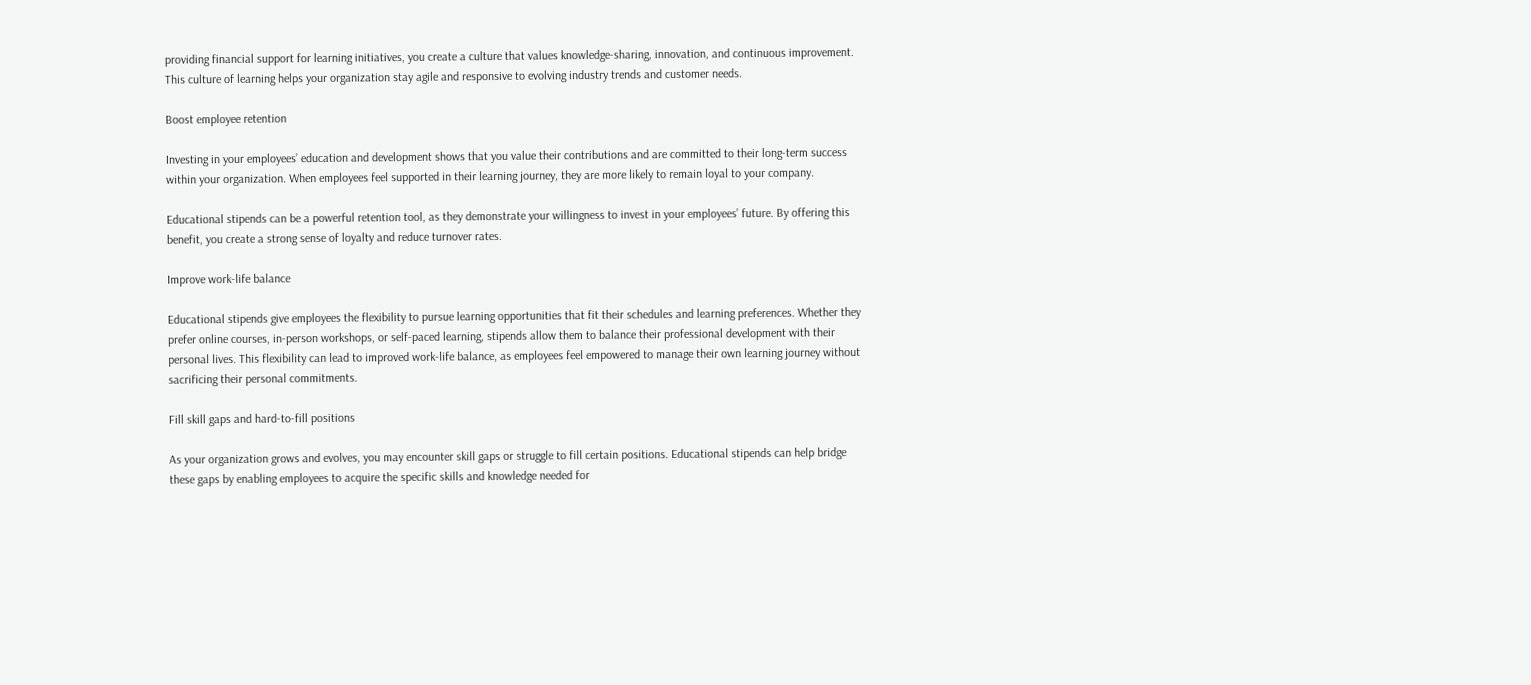providing financial support for learning initiatives, you create a culture that values knowledge-sharing, innovation, and continuous improvement. This culture of learning helps your organization stay agile and responsive to evolving industry trends and customer needs.

Boost employee retention

Investing in your employees’ education and development shows that you value their contributions and are committed to their long-term success within your organization. When employees feel supported in their learning journey, they are more likely to remain loyal to your company.

Educational stipends can be a powerful retention tool, as they demonstrate your willingness to invest in your employees’ future. By offering this benefit, you create a strong sense of loyalty and reduce turnover rates.

Improve work-life balance

Educational stipends give employees the flexibility to pursue learning opportunities that fit their schedules and learning preferences. Whether they prefer online courses, in-person workshops, or self-paced learning, stipends allow them to balance their professional development with their personal lives. This flexibility can lead to improved work-life balance, as employees feel empowered to manage their own learning journey without sacrificing their personal commitments.

Fill skill gaps and hard-to-fill positions

As your organization grows and evolves, you may encounter skill gaps or struggle to fill certain positions. Educational stipends can help bridge these gaps by enabling employees to acquire the specific skills and knowledge needed for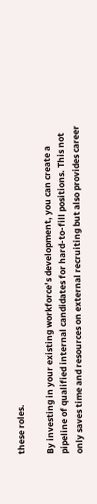these roles.

By investing in your existing workforce’s development, you can create a pipeline of qualified internal candidates for hard-to-fill positions. This not only saves time and resources on external recruiting but also provides career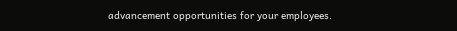advancement opportunities for your employees.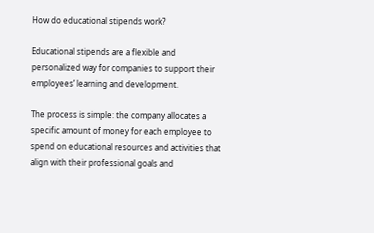How do educational stipends work?

Educational stipends are a flexible and personalized way for companies to support their employees’ learning and development.

The process is simple: the company allocates a specific amount of money for each employee to spend on educational resources and activities that align with their professional goals and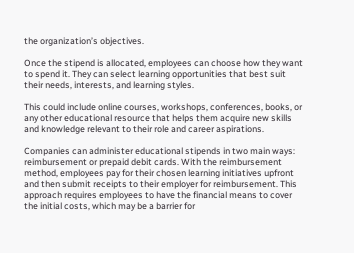the organization’s objectives.

Once the stipend is allocated, employees can choose how they want to spend it. They can select learning opportunities that best suit their needs, interests, and learning styles.

This could include online courses, workshops, conferences, books, or any other educational resource that helps them acquire new skills and knowledge relevant to their role and career aspirations.

Companies can administer educational stipends in two main ways: reimbursement or prepaid debit cards. With the reimbursement method, employees pay for their chosen learning initiatives upfront and then submit receipts to their employer for reimbursement. This approach requires employees to have the financial means to cover the initial costs, which may be a barrier for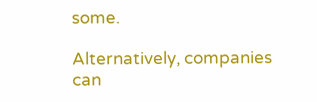some.

Alternatively, companies can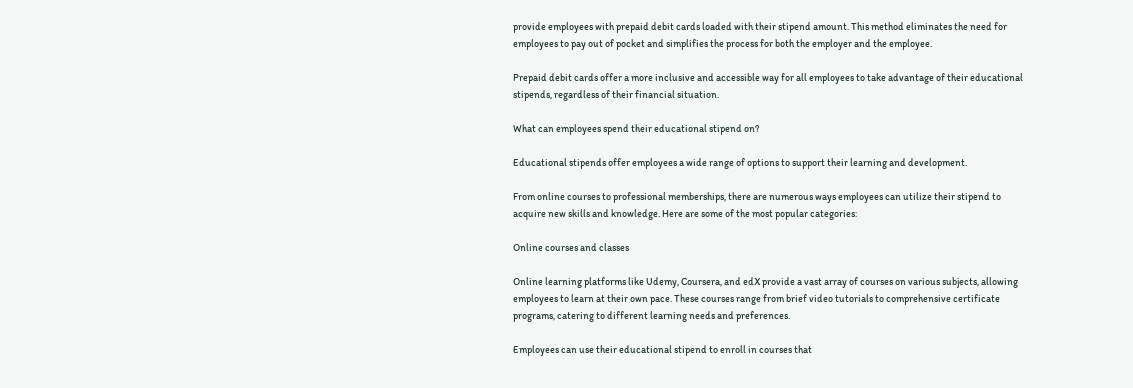provide employees with prepaid debit cards loaded with their stipend amount. This method eliminates the need for employees to pay out of pocket and simplifies the process for both the employer and the employee.

Prepaid debit cards offer a more inclusive and accessible way for all employees to take advantage of their educational stipends, regardless of their financial situation.

What can employees spend their educational stipend on?

Educational stipends offer employees a wide range of options to support their learning and development.

From online courses to professional memberships, there are numerous ways employees can utilize their stipend to acquire new skills and knowledge. Here are some of the most popular categories:

Online courses and classes

Online learning platforms like Udemy, Coursera, and edX provide a vast array of courses on various subjects, allowing employees to learn at their own pace. These courses range from brief video tutorials to comprehensive certificate programs, catering to different learning needs and preferences.

Employees can use their educational stipend to enroll in courses that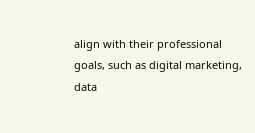align with their professional goals, such as digital marketing, data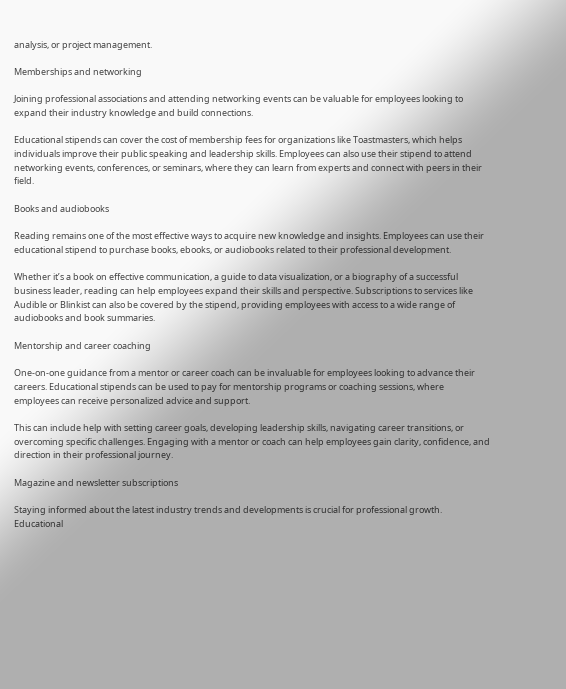analysis, or project management.

Memberships and networking

Joining professional associations and attending networking events can be valuable for employees looking to expand their industry knowledge and build connections.

Educational stipends can cover the cost of membership fees for organizations like Toastmasters, which helps individuals improve their public speaking and leadership skills. Employees can also use their stipend to attend networking events, conferences, or seminars, where they can learn from experts and connect with peers in their field.

Books and audiobooks

Reading remains one of the most effective ways to acquire new knowledge and insights. Employees can use their educational stipend to purchase books, ebooks, or audiobooks related to their professional development.

Whether it’s a book on effective communication, a guide to data visualization, or a biography of a successful business leader, reading can help employees expand their skills and perspective. Subscriptions to services like Audible or Blinkist can also be covered by the stipend, providing employees with access to a wide range of audiobooks and book summaries.

Mentorship and career coaching

One-on-one guidance from a mentor or career coach can be invaluable for employees looking to advance their careers. Educational stipends can be used to pay for mentorship programs or coaching sessions, where employees can receive personalized advice and support.

This can include help with setting career goals, developing leadership skills, navigating career transitions, or overcoming specific challenges. Engaging with a mentor or coach can help employees gain clarity, confidence, and direction in their professional journey.

Magazine and newsletter subscriptions

Staying informed about the latest industry trends and developments is crucial for professional growth. Educational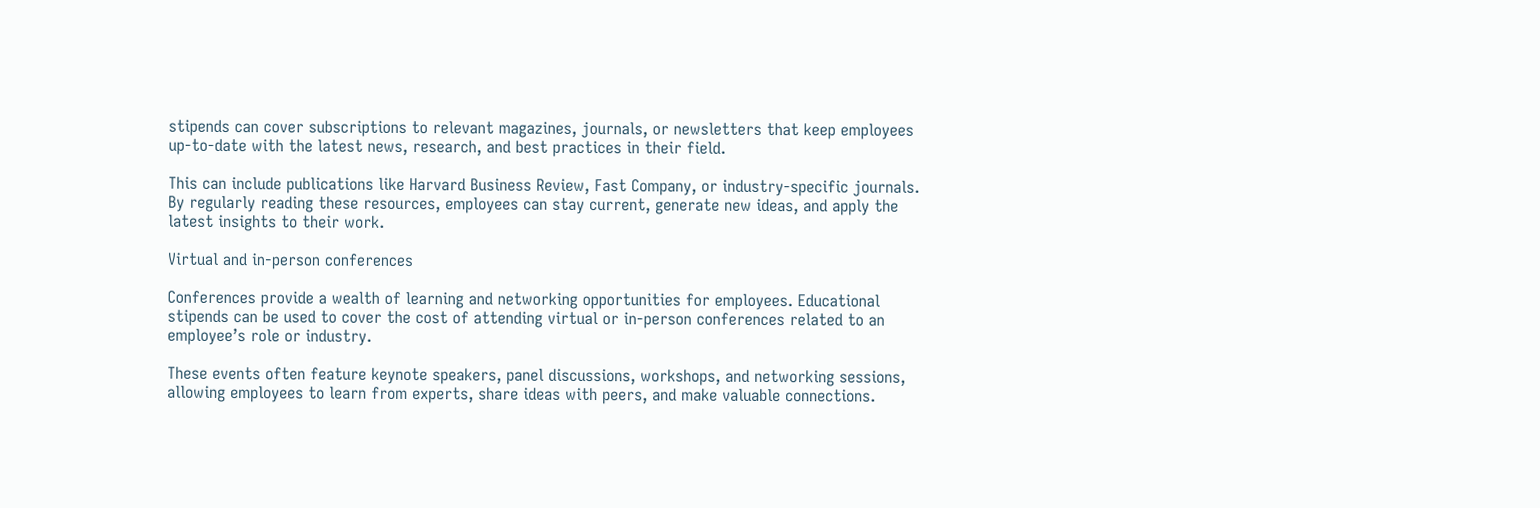stipends can cover subscriptions to relevant magazines, journals, or newsletters that keep employees up-to-date with the latest news, research, and best practices in their field.

This can include publications like Harvard Business Review, Fast Company, or industry-specific journals. By regularly reading these resources, employees can stay current, generate new ideas, and apply the latest insights to their work.

Virtual and in-person conferences

Conferences provide a wealth of learning and networking opportunities for employees. Educational stipends can be used to cover the cost of attending virtual or in-person conferences related to an employee’s role or industry.

These events often feature keynote speakers, panel discussions, workshops, and networking sessions, allowing employees to learn from experts, share ideas with peers, and make valuable connections.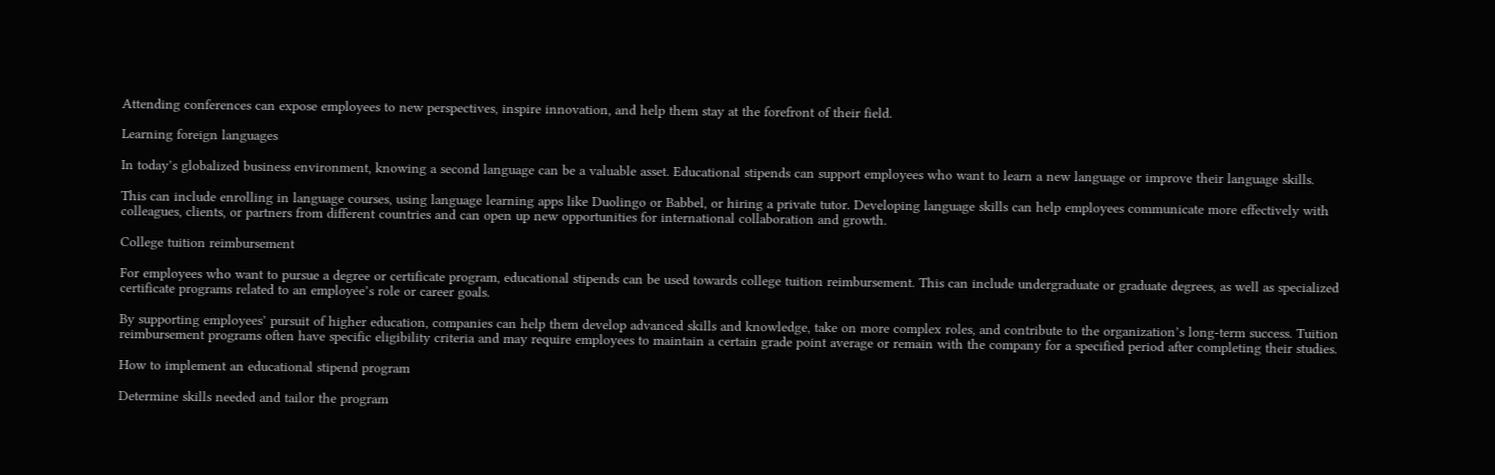Attending conferences can expose employees to new perspectives, inspire innovation, and help them stay at the forefront of their field.

Learning foreign languages

In today’s globalized business environment, knowing a second language can be a valuable asset. Educational stipends can support employees who want to learn a new language or improve their language skills.

This can include enrolling in language courses, using language learning apps like Duolingo or Babbel, or hiring a private tutor. Developing language skills can help employees communicate more effectively with colleagues, clients, or partners from different countries and can open up new opportunities for international collaboration and growth.

College tuition reimbursement

For employees who want to pursue a degree or certificate program, educational stipends can be used towards college tuition reimbursement. This can include undergraduate or graduate degrees, as well as specialized certificate programs related to an employee’s role or career goals.

By supporting employees’ pursuit of higher education, companies can help them develop advanced skills and knowledge, take on more complex roles, and contribute to the organization’s long-term success. Tuition reimbursement programs often have specific eligibility criteria and may require employees to maintain a certain grade point average or remain with the company for a specified period after completing their studies.

How to implement an educational stipend program

Determine skills needed and tailor the program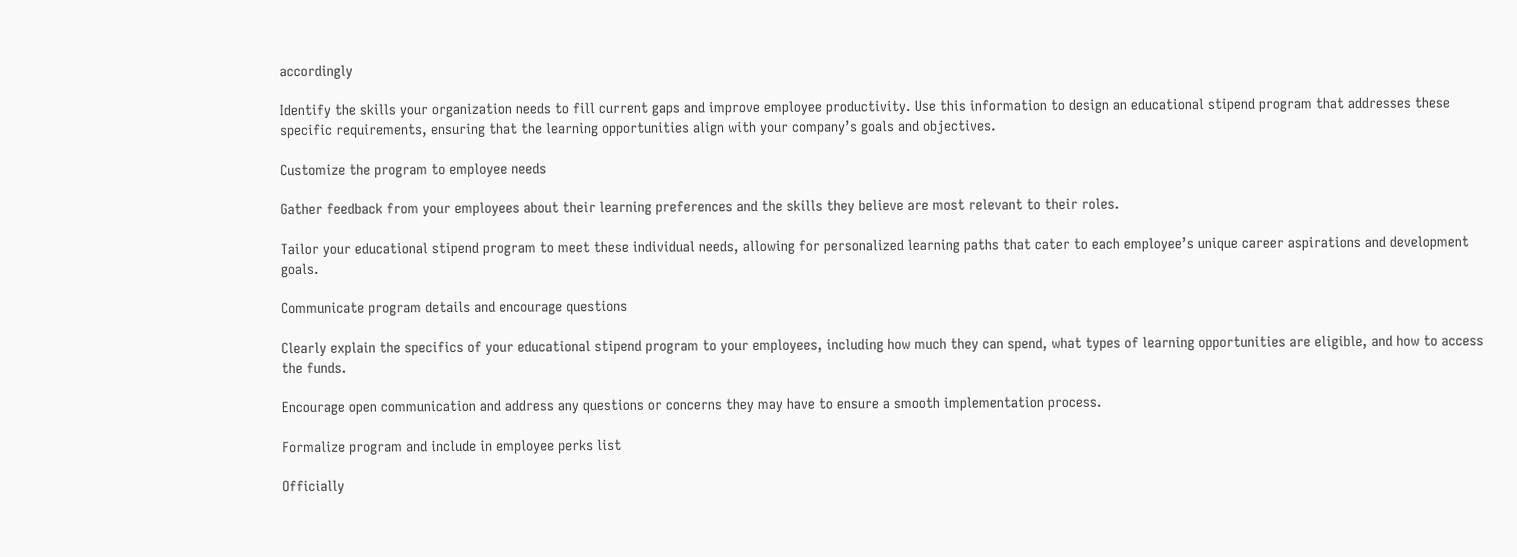accordingly

Identify the skills your organization needs to fill current gaps and improve employee productivity. Use this information to design an educational stipend program that addresses these specific requirements, ensuring that the learning opportunities align with your company’s goals and objectives.

Customize the program to employee needs

Gather feedback from your employees about their learning preferences and the skills they believe are most relevant to their roles.

Tailor your educational stipend program to meet these individual needs, allowing for personalized learning paths that cater to each employee’s unique career aspirations and development goals.

Communicate program details and encourage questions

Clearly explain the specifics of your educational stipend program to your employees, including how much they can spend, what types of learning opportunities are eligible, and how to access the funds.

Encourage open communication and address any questions or concerns they may have to ensure a smooth implementation process.

Formalize program and include in employee perks list

Officially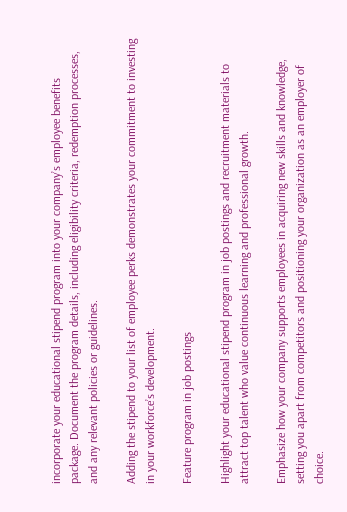incorporate your educational stipend program into your company’s employee benefits package. Document the program details, including eligibility criteria, redemption processes, and any relevant policies or guidelines.

Adding the stipend to your list of employee perks demonstrates your commitment to investing in your workforce’s development.

Feature program in job postings

Highlight your educational stipend program in job postings and recruitment materials to attract top talent who value continuous learning and professional growth.

Emphasize how your company supports employees in acquiring new skills and knowledge, setting you apart from competitors and positioning your organization as an employer of choice.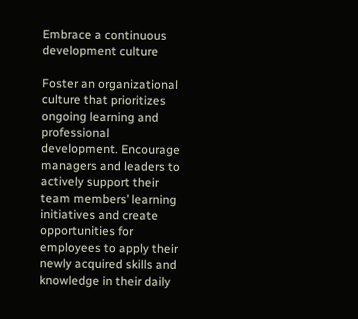Embrace a continuous development culture

Foster an organizational culture that prioritizes ongoing learning and professional development. Encourage managers and leaders to actively support their team members’ learning initiatives and create opportunities for employees to apply their newly acquired skills and knowledge in their daily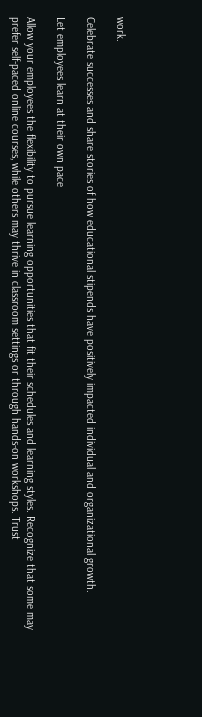work.

Celebrate successes and share stories of how educational stipends have positively impacted individual and organizational growth.

Let employees learn at their own pace

Allow your employees the flexibility to pursue learning opportunities that fit their schedules and learning styles. Recognize that some may prefer self-paced online courses, while others may thrive in classroom settings or through hands-on workshops. Trust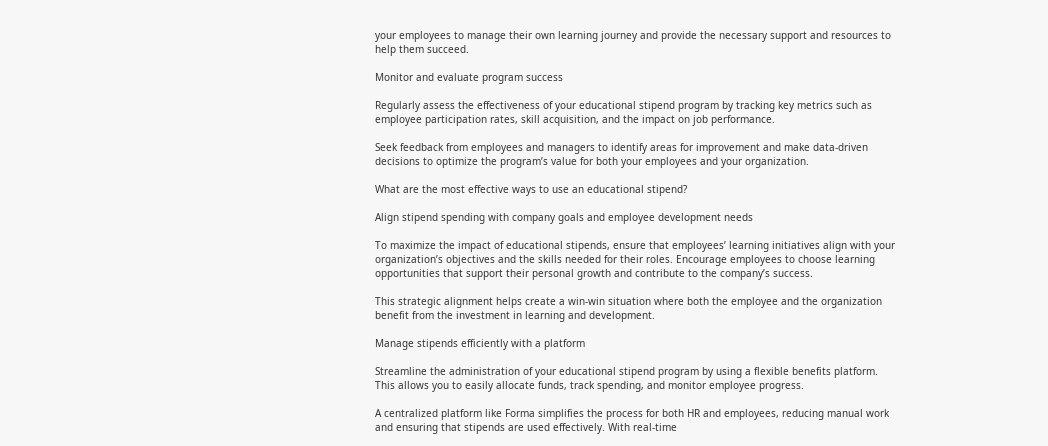your employees to manage their own learning journey and provide the necessary support and resources to help them succeed.

Monitor and evaluate program success

Regularly assess the effectiveness of your educational stipend program by tracking key metrics such as employee participation rates, skill acquisition, and the impact on job performance.

Seek feedback from employees and managers to identify areas for improvement and make data-driven decisions to optimize the program’s value for both your employees and your organization.

What are the most effective ways to use an educational stipend?

Align stipend spending with company goals and employee development needs

To maximize the impact of educational stipends, ensure that employees’ learning initiatives align with your organization’s objectives and the skills needed for their roles. Encourage employees to choose learning opportunities that support their personal growth and contribute to the company’s success.

This strategic alignment helps create a win-win situation where both the employee and the organization benefit from the investment in learning and development.

Manage stipends efficiently with a platform

Streamline the administration of your educational stipend program by using a flexible benefits platform. This allows you to easily allocate funds, track spending, and monitor employee progress.

A centralized platform like Forma simplifies the process for both HR and employees, reducing manual work and ensuring that stipends are used effectively. With real-time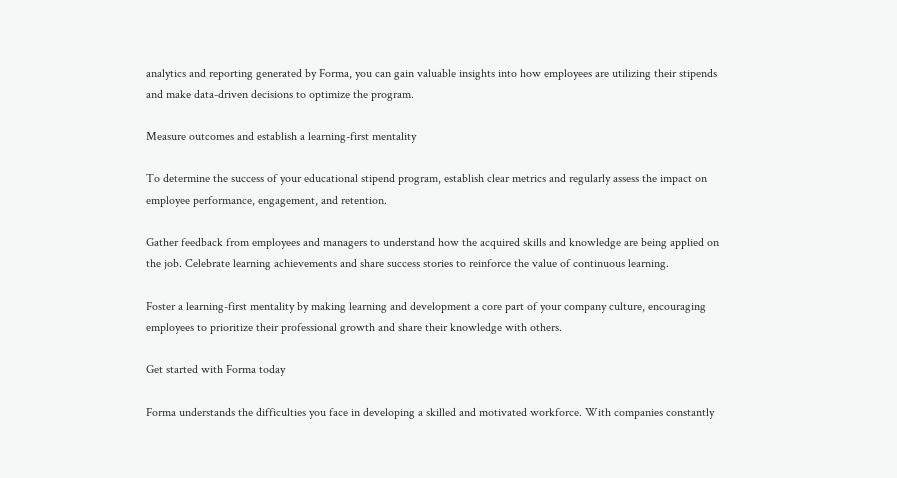analytics and reporting generated by Forma, you can gain valuable insights into how employees are utilizing their stipends and make data-driven decisions to optimize the program.

Measure outcomes and establish a learning-first mentality

To determine the success of your educational stipend program, establish clear metrics and regularly assess the impact on employee performance, engagement, and retention.

Gather feedback from employees and managers to understand how the acquired skills and knowledge are being applied on the job. Celebrate learning achievements and share success stories to reinforce the value of continuous learning.

Foster a learning-first mentality by making learning and development a core part of your company culture, encouraging employees to prioritize their professional growth and share their knowledge with others.

Get started with Forma today

Forma understands the difficulties you face in developing a skilled and motivated workforce. With companies constantly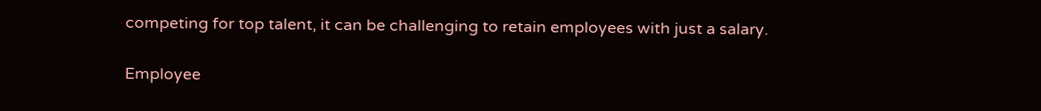competing for top talent, it can be challenging to retain employees with just a salary.

Employee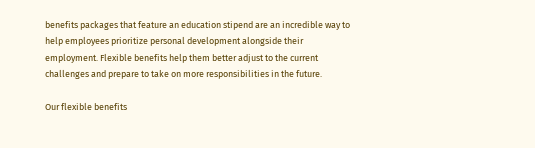benefits packages that feature an education stipend are an incredible way to help employees prioritize personal development alongside their employment. Flexible benefits help them better adjust to the current challenges and prepare to take on more responsibilities in the future.

Our flexible benefits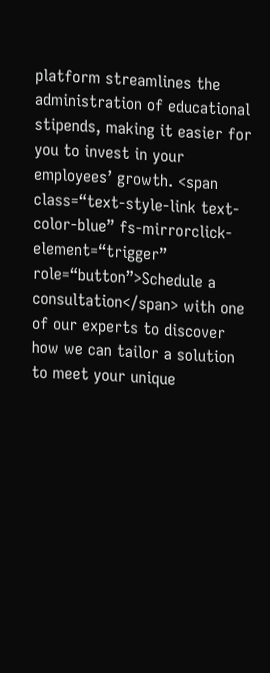platform streamlines the administration of educational stipends, making it easier for you to invest in your employees’ growth. <span class=“text-style-link text-color-blue” fs-mirrorclick-element=“trigger” role=“button”>Schedule a consultation</span> with one of our experts to discover how we can tailor a solution to meet your unique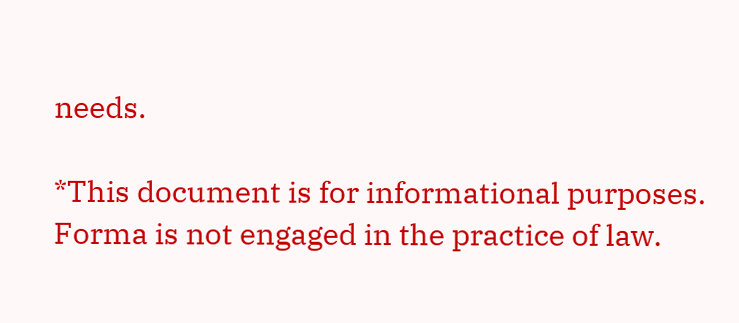needs.

*This document is for informational purposes. Forma is not engaged in the practice of law.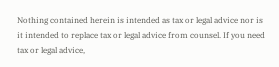Nothing contained herein is intended as tax or legal advice nor is it intended to replace tax or legal advice from counsel. If you need tax or legal advice,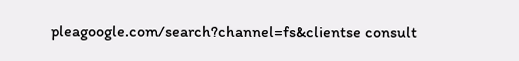pleagoogle.com/search?channel=fs&clientse consult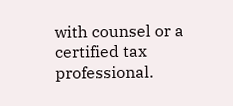with counsel or a certified tax professional.